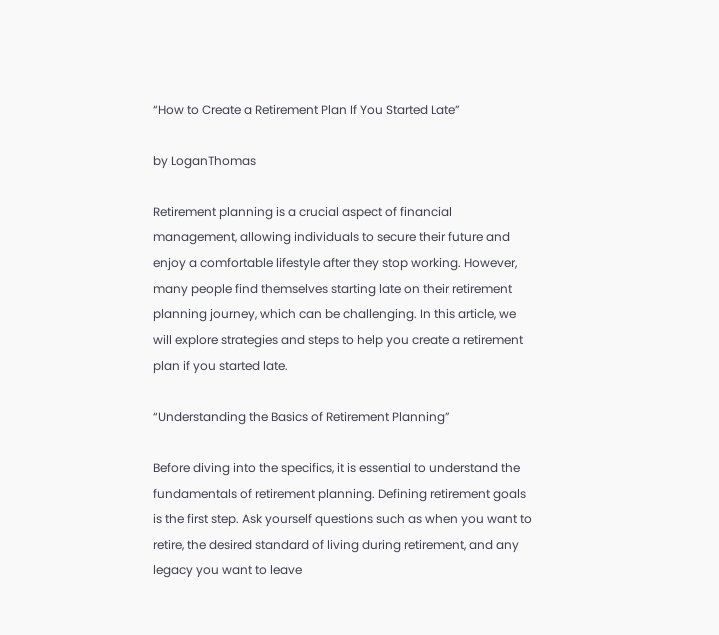“How to Create a Retirement Plan If You Started Late”

by LoganThomas

Retirement planning is a crucial aspect of financial management, allowing individuals to secure their future and enjoy a comfortable lifestyle after they stop working. However, many people find themselves starting late on their retirement planning journey, which can be challenging. In this article, we will explore strategies and steps to help you create a retirement plan if you started late.

“Understanding the Basics of Retirement Planning”

Before diving into the specifics, it is essential to understand the fundamentals of retirement planning. Defining retirement goals is the first step. Ask yourself questions such as when you want to retire, the desired standard of living during retirement, and any legacy you want to leave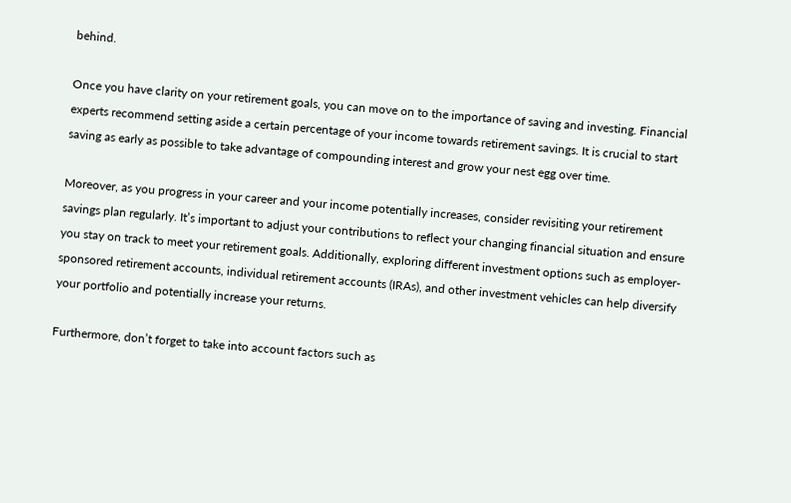behind.

Once you have clarity on your retirement goals, you can move on to the importance of saving and investing. Financial experts recommend setting aside a certain percentage of your income towards retirement savings. It is crucial to start saving as early as possible to take advantage of compounding interest and grow your nest egg over time.

Moreover, as you progress in your career and your income potentially increases, consider revisiting your retirement savings plan regularly. It’s important to adjust your contributions to reflect your changing financial situation and ensure you stay on track to meet your retirement goals. Additionally, exploring different investment options such as employer-sponsored retirement accounts, individual retirement accounts (IRAs), and other investment vehicles can help diversify your portfolio and potentially increase your returns.

Furthermore, don’t forget to take into account factors such as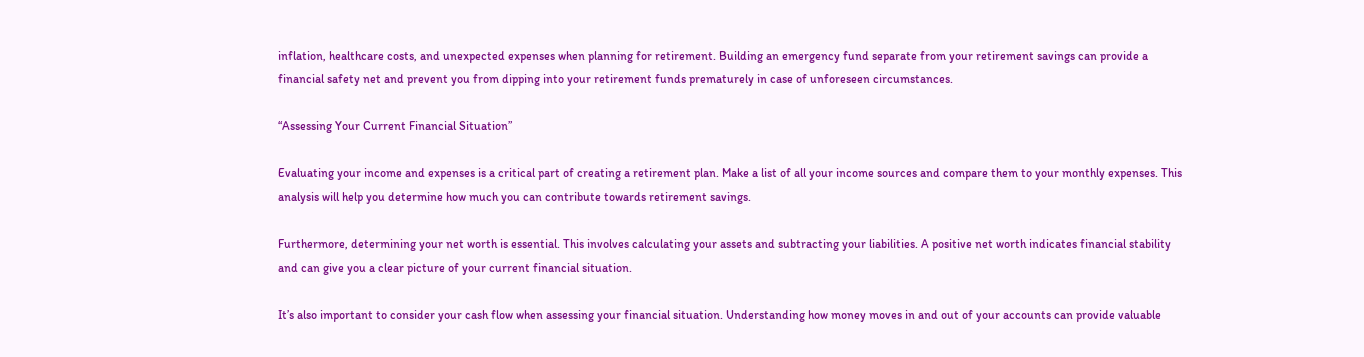inflation, healthcare costs, and unexpected expenses when planning for retirement. Building an emergency fund separate from your retirement savings can provide a financial safety net and prevent you from dipping into your retirement funds prematurely in case of unforeseen circumstances.

“Assessing Your Current Financial Situation”

Evaluating your income and expenses is a critical part of creating a retirement plan. Make a list of all your income sources and compare them to your monthly expenses. This analysis will help you determine how much you can contribute towards retirement savings.

Furthermore, determining your net worth is essential. This involves calculating your assets and subtracting your liabilities. A positive net worth indicates financial stability and can give you a clear picture of your current financial situation.

It’s also important to consider your cash flow when assessing your financial situation. Understanding how money moves in and out of your accounts can provide valuable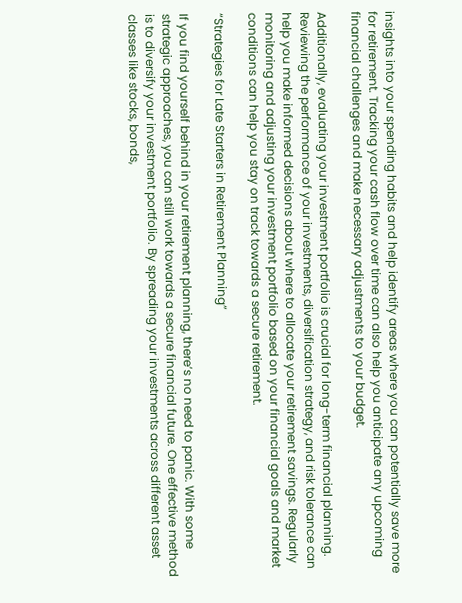insights into your spending habits and help identify areas where you can potentially save more for retirement. Tracking your cash flow over time can also help you anticipate any upcoming financial challenges and make necessary adjustments to your budget.

Additionally, evaluating your investment portfolio is crucial for long-term financial planning. Reviewing the performance of your investments, diversification strategy, and risk tolerance can help you make informed decisions about where to allocate your retirement savings. Regularly monitoring and adjusting your investment portfolio based on your financial goals and market conditions can help you stay on track towards a secure retirement.

“Strategies for Late Starters in Retirement Planning”

If you find yourself behind in your retirement planning, there’s no need to panic. With some strategic approaches, you can still work towards a secure financial future. One effective method is to diversify your investment portfolio. By spreading your investments across different asset classes like stocks, bonds,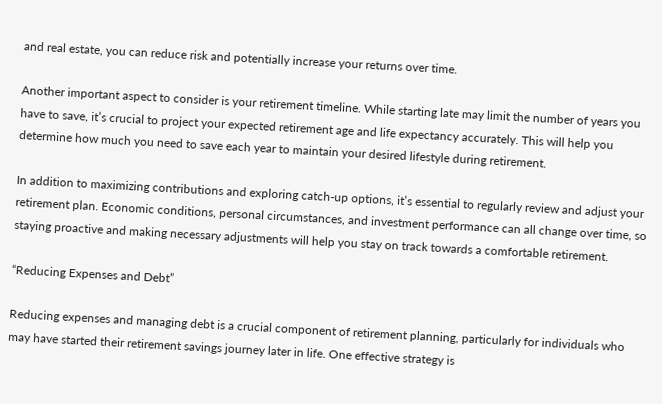and real estate, you can reduce risk and potentially increase your returns over time.

Another important aspect to consider is your retirement timeline. While starting late may limit the number of years you have to save, it’s crucial to project your expected retirement age and life expectancy accurately. This will help you determine how much you need to save each year to maintain your desired lifestyle during retirement.

In addition to maximizing contributions and exploring catch-up options, it’s essential to regularly review and adjust your retirement plan. Economic conditions, personal circumstances, and investment performance can all change over time, so staying proactive and making necessary adjustments will help you stay on track towards a comfortable retirement.

“Reducing Expenses and Debt”

Reducing expenses and managing debt is a crucial component of retirement planning, particularly for individuals who may have started their retirement savings journey later in life. One effective strategy is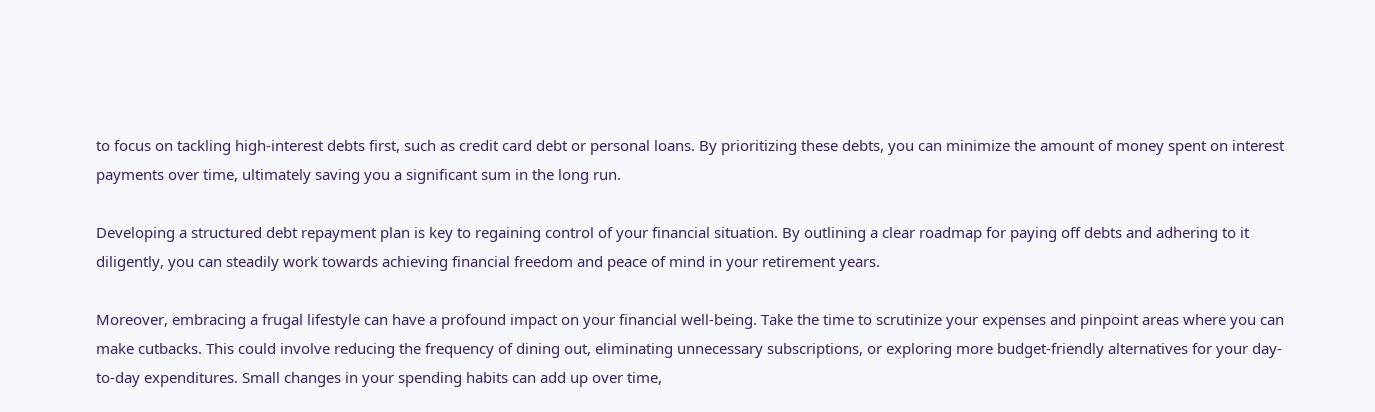to focus on tackling high-interest debts first, such as credit card debt or personal loans. By prioritizing these debts, you can minimize the amount of money spent on interest payments over time, ultimately saving you a significant sum in the long run.

Developing a structured debt repayment plan is key to regaining control of your financial situation. By outlining a clear roadmap for paying off debts and adhering to it diligently, you can steadily work towards achieving financial freedom and peace of mind in your retirement years.

Moreover, embracing a frugal lifestyle can have a profound impact on your financial well-being. Take the time to scrutinize your expenses and pinpoint areas where you can make cutbacks. This could involve reducing the frequency of dining out, eliminating unnecessary subscriptions, or exploring more budget-friendly alternatives for your day-to-day expenditures. Small changes in your spending habits can add up over time,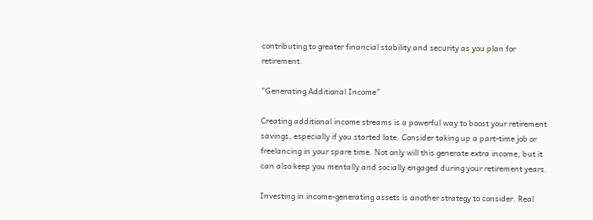contributing to greater financial stability and security as you plan for retirement.

“Generating Additional Income”

Creating additional income streams is a powerful way to boost your retirement savings, especially if you started late. Consider taking up a part-time job or freelancing in your spare time. Not only will this generate extra income, but it can also keep you mentally and socially engaged during your retirement years.

Investing in income-generating assets is another strategy to consider. Real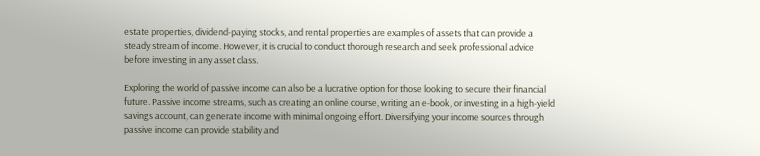estate properties, dividend-paying stocks, and rental properties are examples of assets that can provide a steady stream of income. However, it is crucial to conduct thorough research and seek professional advice before investing in any asset class.

Exploring the world of passive income can also be a lucrative option for those looking to secure their financial future. Passive income streams, such as creating an online course, writing an e-book, or investing in a high-yield savings account, can generate income with minimal ongoing effort. Diversifying your income sources through passive income can provide stability and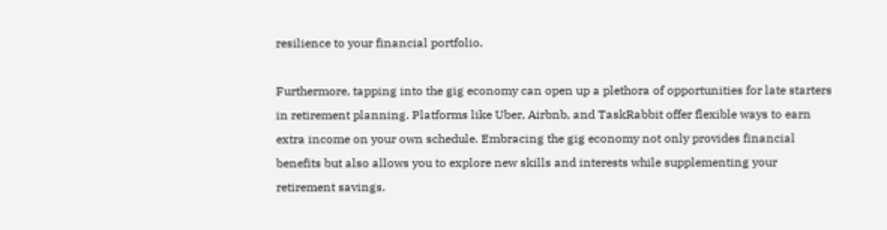resilience to your financial portfolio.

Furthermore, tapping into the gig economy can open up a plethora of opportunities for late starters in retirement planning. Platforms like Uber, Airbnb, and TaskRabbit offer flexible ways to earn extra income on your own schedule. Embracing the gig economy not only provides financial benefits but also allows you to explore new skills and interests while supplementing your retirement savings.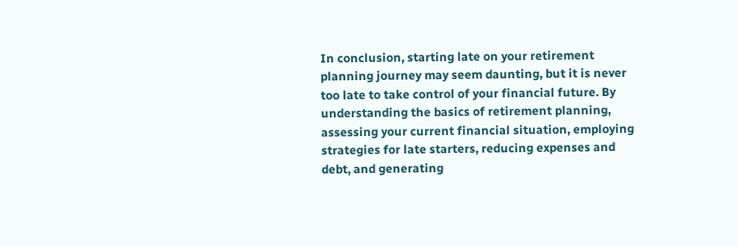In conclusion, starting late on your retirement planning journey may seem daunting, but it is never too late to take control of your financial future. By understanding the basics of retirement planning, assessing your current financial situation, employing strategies for late starters, reducing expenses and debt, and generating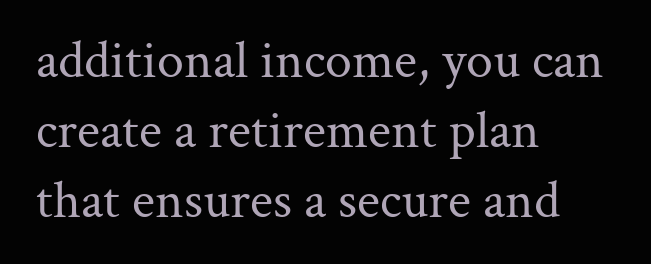additional income, you can create a retirement plan that ensures a secure and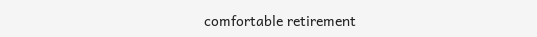comfortable retirement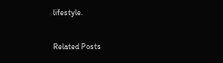lifestyle.

Related Posts